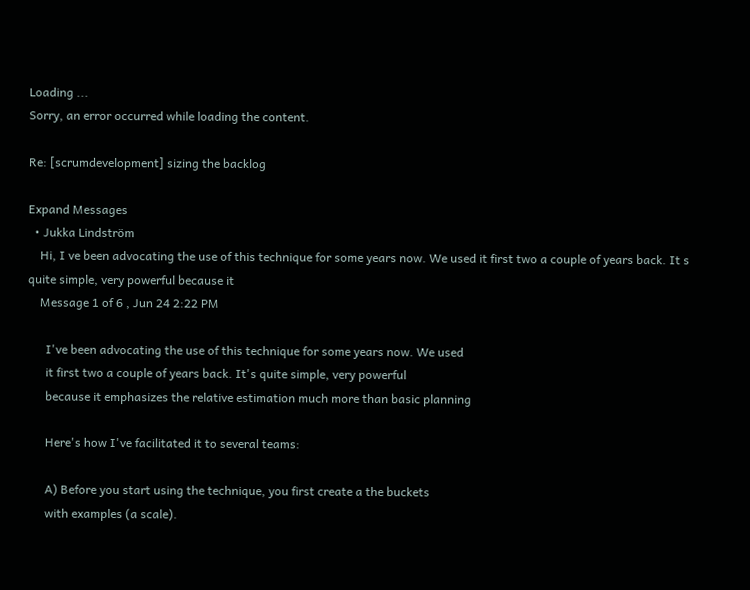Loading ...
Sorry, an error occurred while loading the content.

Re: [scrumdevelopment] sizing the backlog

Expand Messages
  • Jukka Lindström
    Hi, I ve been advocating the use of this technique for some years now. We used it first two a couple of years back. It s quite simple, very powerful because it
    Message 1 of 6 , Jun 24 2:22 PM

      I've been advocating the use of this technique for some years now. We used
      it first two a couple of years back. It's quite simple, very powerful
      because it emphasizes the relative estimation much more than basic planning

      Here's how I've facilitated it to several teams:

      A) Before you start using the technique, you first create a the buckets
      with examples (a scale).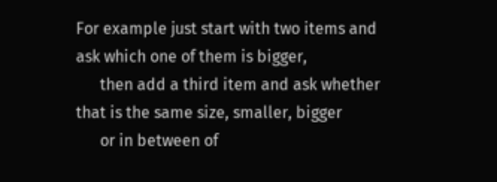For example just start with two items and ask which one of them is bigger,
      then add a third item and ask whether that is the same size, smaller, bigger
      or in between of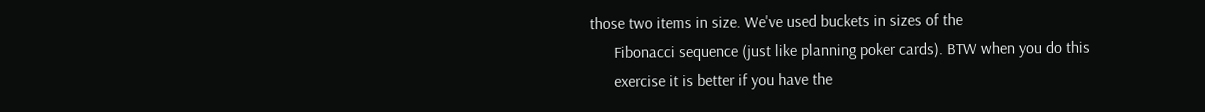those two items in size. We've used buckets in sizes of the
      Fibonacci sequence (just like planning poker cards). BTW when you do this
      exercise it is better if you have the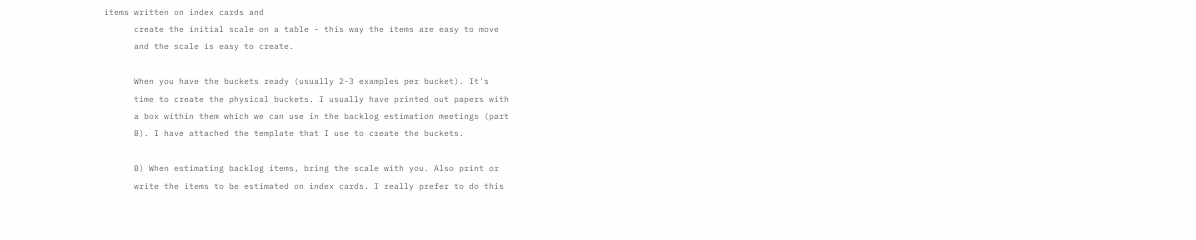items written on index cards and
      create the initial scale on a table - this way the items are easy to move
      and the scale is easy to create.

      When you have the buckets ready (usually 2-3 examples per bucket). It's
      time to create the physical buckets. I usually have printed out papers with
      a box within them which we can use in the backlog estimation meetings (part
      B). I have attached the template that I use to create the buckets.

      B) When estimating backlog items, bring the scale with you. Also print or
      write the items to be estimated on index cards. I really prefer to do this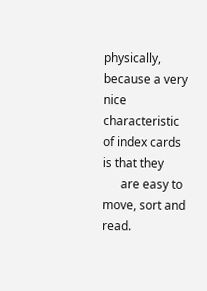physically, because a very nice characteristic of index cards is that they
      are easy to move, sort and read.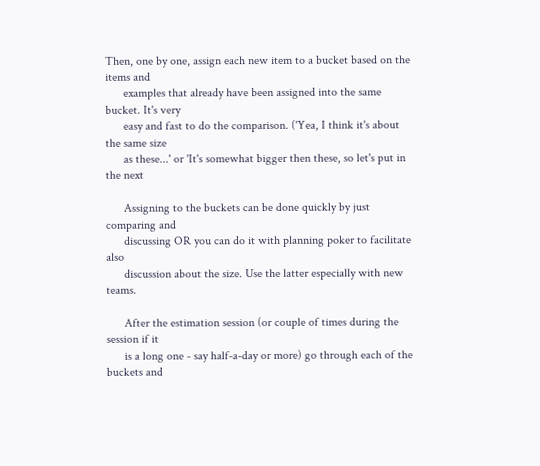Then, one by one, assign each new item to a bucket based on the items and
      examples that already have been assigned into the same bucket. It's very
      easy and fast to do the comparison. ('Yea, I think it's about the same size
      as these...' or 'It's somewhat bigger then these, so let's put in the next

      Assigning to the buckets can be done quickly by just comparing and
      discussing OR you can do it with planning poker to facilitate also
      discussion about the size. Use the latter especially with new teams.

      After the estimation session (or couple of times during the session if it
      is a long one - say half-a-day or more) go through each of the buckets and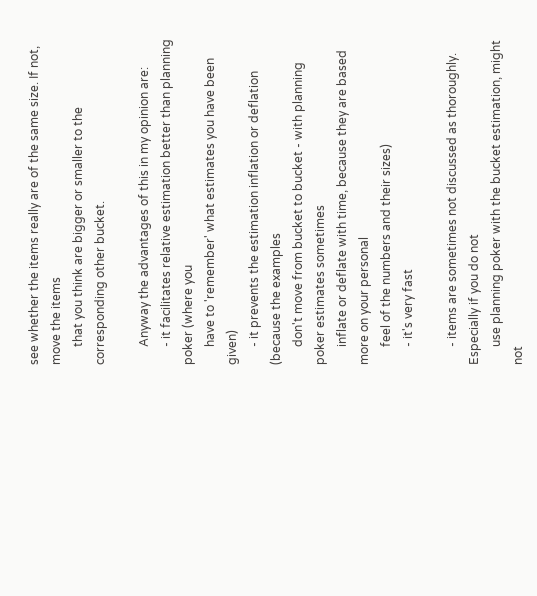see whether the items really are of the same size. If not, move the items
      that you think are bigger or smaller to the corresponding other bucket.

      Anyway the advantages of this in my opinion are:
      - it facilitates relative estimation better than planning poker (where you
      have to 'remember' what estimates you have been given)
      - it prevents the estimation inflation or deflation (because the examples
      don't move from bucket to bucket - with planning poker estimates sometimes
      inflate or deflate with time, because they are based more on your personal
      feel of the numbers and their sizes)
      - it's very fast

      - items are sometimes not discussed as thoroughly. Especially if you do not
      use planning poker with the bucket estimation, might not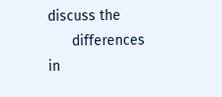discuss the
      differences in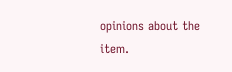opinions about the item.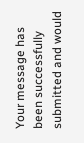Your message has been successfully submitted and would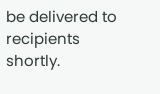be delivered to recipients shortly.